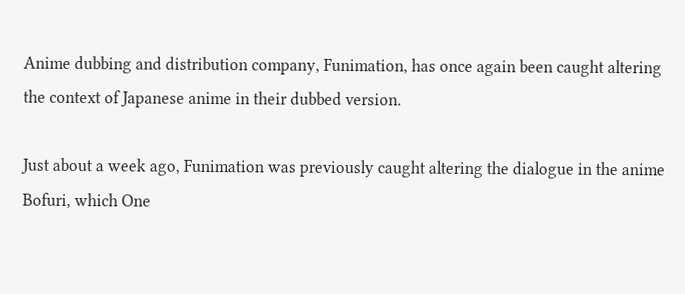Anime dubbing and distribution company, Funimation, has once again been caught altering the context of Japanese anime in their dubbed version.

Just about a week ago, Funimation was previously caught altering the dialogue in the anime Bofuri, which One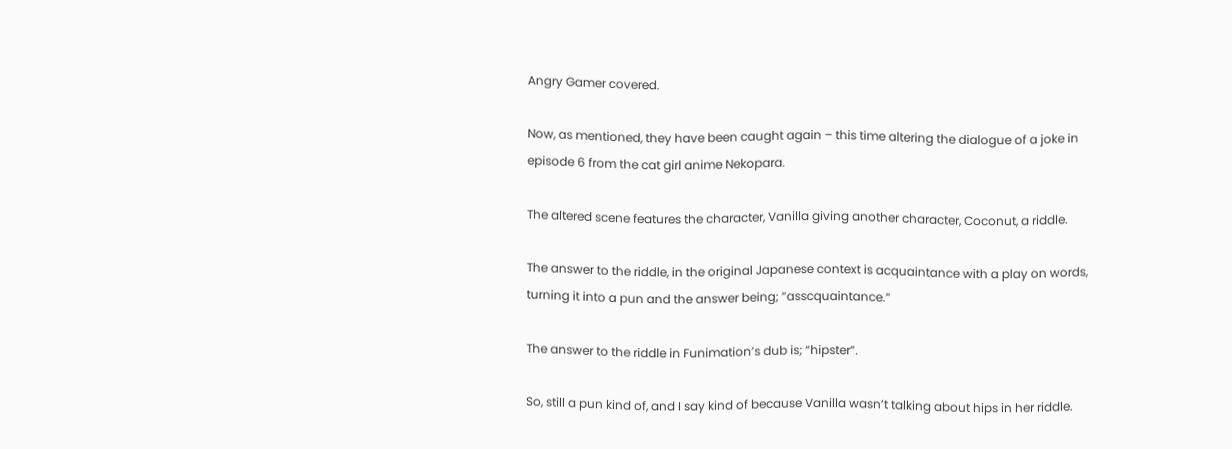Angry Gamer covered.

Now, as mentioned, they have been caught again – this time altering the dialogue of a joke in episode 6 from the cat girl anime Nekopara.

The altered scene features the character, Vanilla giving another character, Coconut, a riddle.

The answer to the riddle, in the original Japanese context is acquaintance with a play on words, turning it into a pun and the answer being; “asscquaintance.”

The answer to the riddle in Funimation’s dub is; “hipster”.

So, still a pun kind of, and I say kind of because Vanilla wasn’t talking about hips in her riddle.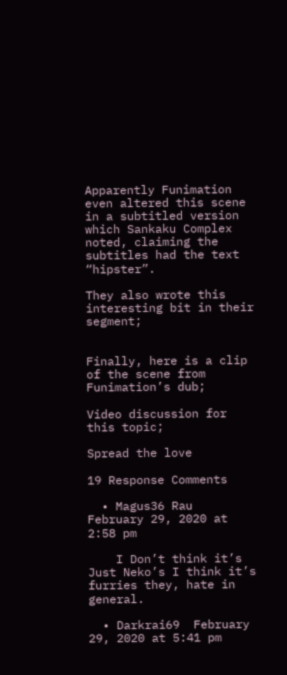Apparently Funimation even altered this scene in a subtitled version which Sankaku Complex noted, claiming the subtitles had the text “hipster”.

They also wrote this interesting bit in their segment;


Finally, here is a clip of the scene from Funimation’s dub;

Video discussion for this topic;

Spread the love

19 Response Comments

  • Magus36 Rau  February 29, 2020 at 2:58 pm

    I Don’t think it’s Just Neko’s I think it’s furries they, hate in general.

  • Darkrai69  February 29, 2020 at 5:41 pm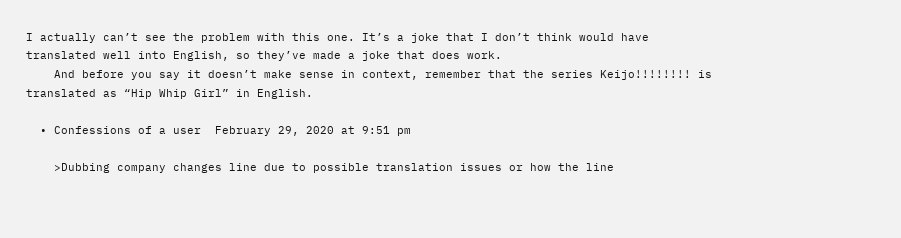I actually can’t see the problem with this one. It’s a joke that I don’t think would have translated well into English, so they’ve made a joke that does work.
    And before you say it doesn’t make sense in context, remember that the series Keijo!!!!!!!! is translated as “Hip Whip Girl” in English.

  • Confessions of a user  February 29, 2020 at 9:51 pm

    >Dubbing company changes line due to possible translation issues or how the line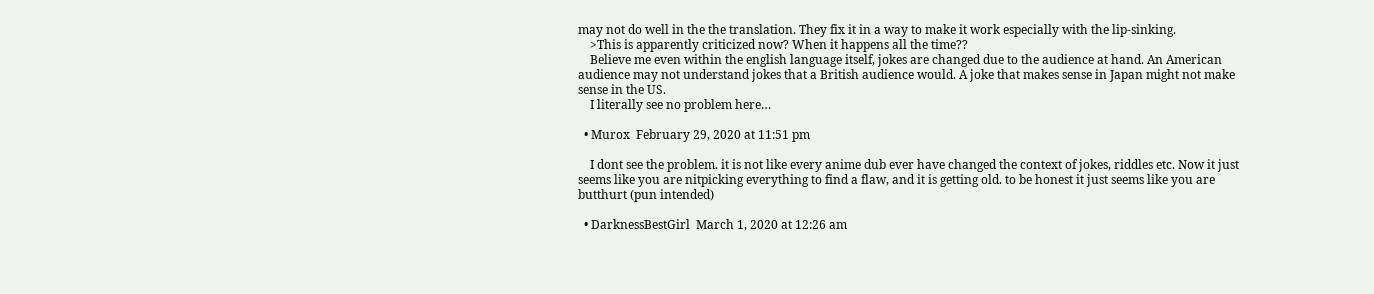may not do well in the the translation. They fix it in a way to make it work especially with the lip-sinking.
    >This is apparently criticized now? When it happens all the time??
    Believe me even within the english language itself, jokes are changed due to the audience at hand. An American audience may not understand jokes that a British audience would. A joke that makes sense in Japan might not make sense in the US.
    I literally see no problem here…

  • Murox  February 29, 2020 at 11:51 pm

    I dont see the problem. it is not like every anime dub ever have changed the context of jokes, riddles etc. Now it just seems like you are nitpicking everything to find a flaw, and it is getting old. to be honest it just seems like you are butthurt (pun intended)

  • DarknessBestGirl  March 1, 2020 at 12:26 am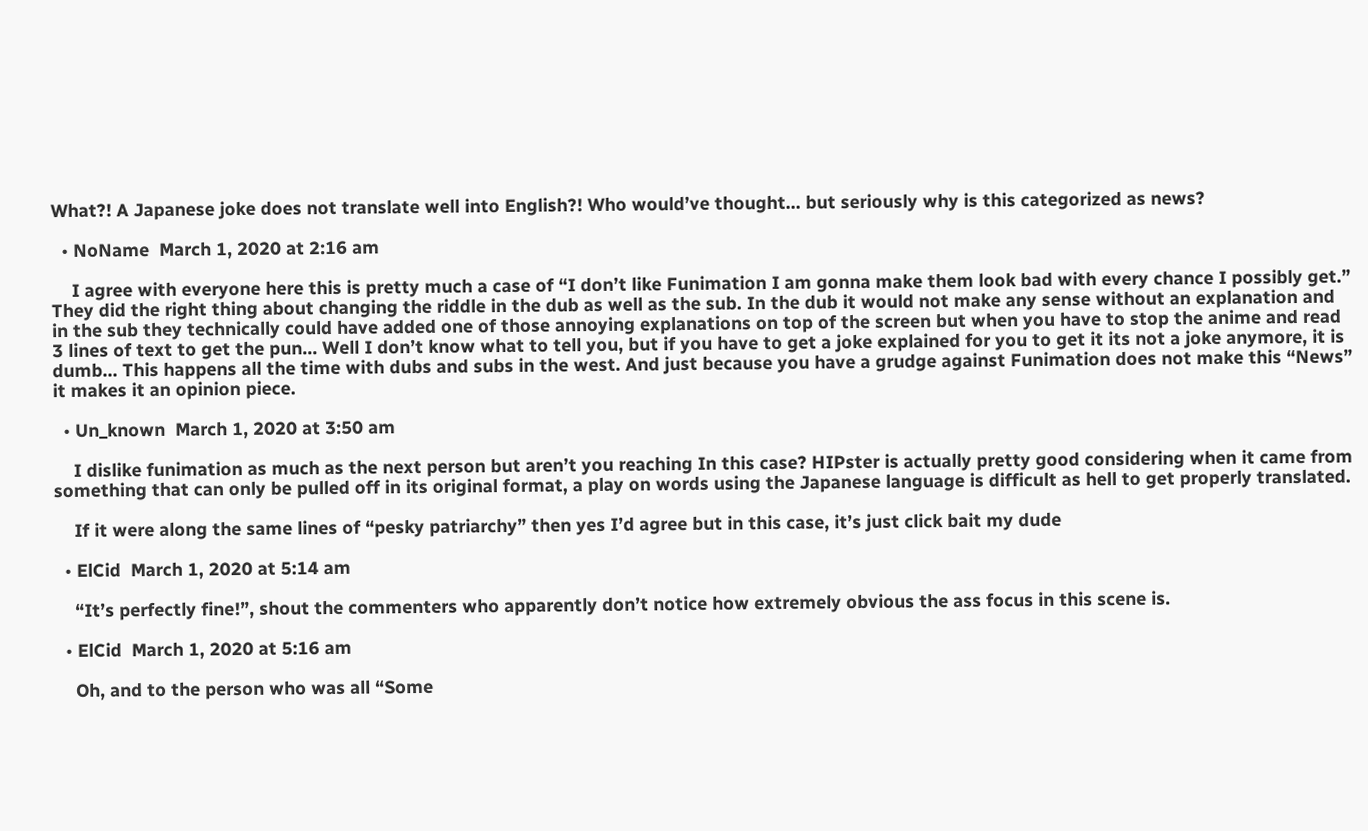What?! A Japanese joke does not translate well into English?! Who would’ve thought… but seriously why is this categorized as news?

  • NoName  March 1, 2020 at 2:16 am

    I agree with everyone here this is pretty much a case of “I don’t like Funimation I am gonna make them look bad with every chance I possibly get.” They did the right thing about changing the riddle in the dub as well as the sub. In the dub it would not make any sense without an explanation and in the sub they technically could have added one of those annoying explanations on top of the screen but when you have to stop the anime and read 3 lines of text to get the pun… Well I don’t know what to tell you, but if you have to get a joke explained for you to get it its not a joke anymore, it is dumb… This happens all the time with dubs and subs in the west. And just because you have a grudge against Funimation does not make this “News” it makes it an opinion piece.

  • Un_known  March 1, 2020 at 3:50 am

    I dislike funimation as much as the next person but aren’t you reaching In this case? HIPster is actually pretty good considering when it came from something that can only be pulled off in its original format, a play on words using the Japanese language is difficult as hell to get properly translated.

    If it were along the same lines of “pesky patriarchy” then yes I’d agree but in this case, it’s just click bait my dude

  • ElCid  March 1, 2020 at 5:14 am

    “It’s perfectly fine!”, shout the commenters who apparently don’t notice how extremely obvious the ass focus in this scene is.

  • ElCid  March 1, 2020 at 5:16 am

    Oh, and to the person who was all “Some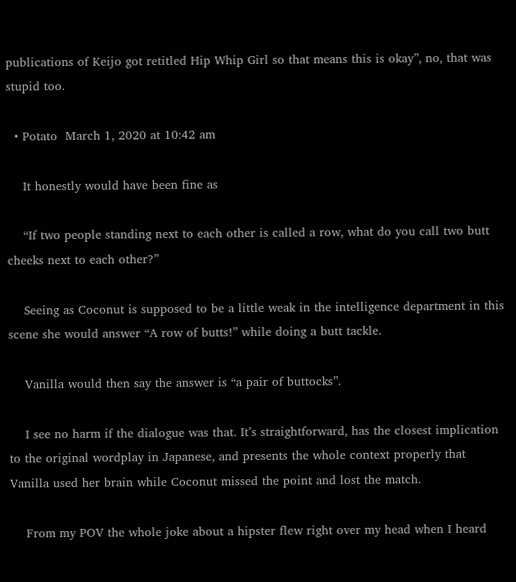publications of Keijo got retitled Hip Whip Girl so that means this is okay”, no, that was stupid too.

  • Potato  March 1, 2020 at 10:42 am

    It honestly would have been fine as

    “If two people standing next to each other is called a row, what do you call two butt cheeks next to each other?”

    Seeing as Coconut is supposed to be a little weak in the intelligence department in this scene she would answer “A row of butts!” while doing a butt tackle.

    Vanilla would then say the answer is “a pair of buttocks”.

    I see no harm if the dialogue was that. It’s straightforward, has the closest implication to the original wordplay in Japanese, and presents the whole context properly that Vanilla used her brain while Coconut missed the point and lost the match.

    From my POV the whole joke about a hipster flew right over my head when I heard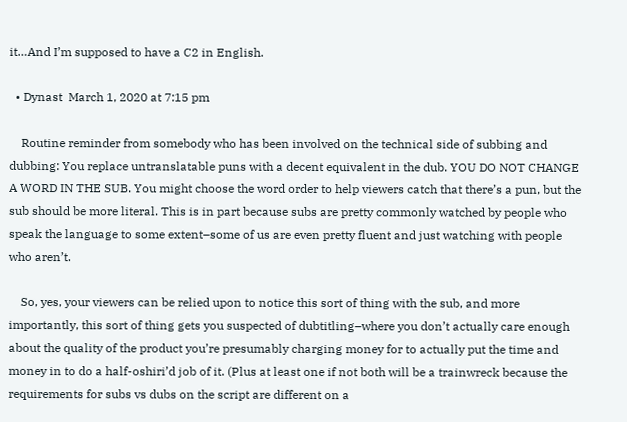it…And I’m supposed to have a C2 in English.

  • Dynast  March 1, 2020 at 7:15 pm

    Routine reminder from somebody who has been involved on the technical side of subbing and dubbing: You replace untranslatable puns with a decent equivalent in the dub. YOU DO NOT CHANGE A WORD IN THE SUB. You might choose the word order to help viewers catch that there’s a pun, but the sub should be more literal. This is in part because subs are pretty commonly watched by people who speak the language to some extent–some of us are even pretty fluent and just watching with people who aren’t.

    So, yes, your viewers can be relied upon to notice this sort of thing with the sub, and more importantly, this sort of thing gets you suspected of dubtitling–where you don’t actually care enough about the quality of the product you’re presumably charging money for to actually put the time and money in to do a half-oshiri’d job of it. (Plus at least one if not both will be a trainwreck because the requirements for subs vs dubs on the script are different on a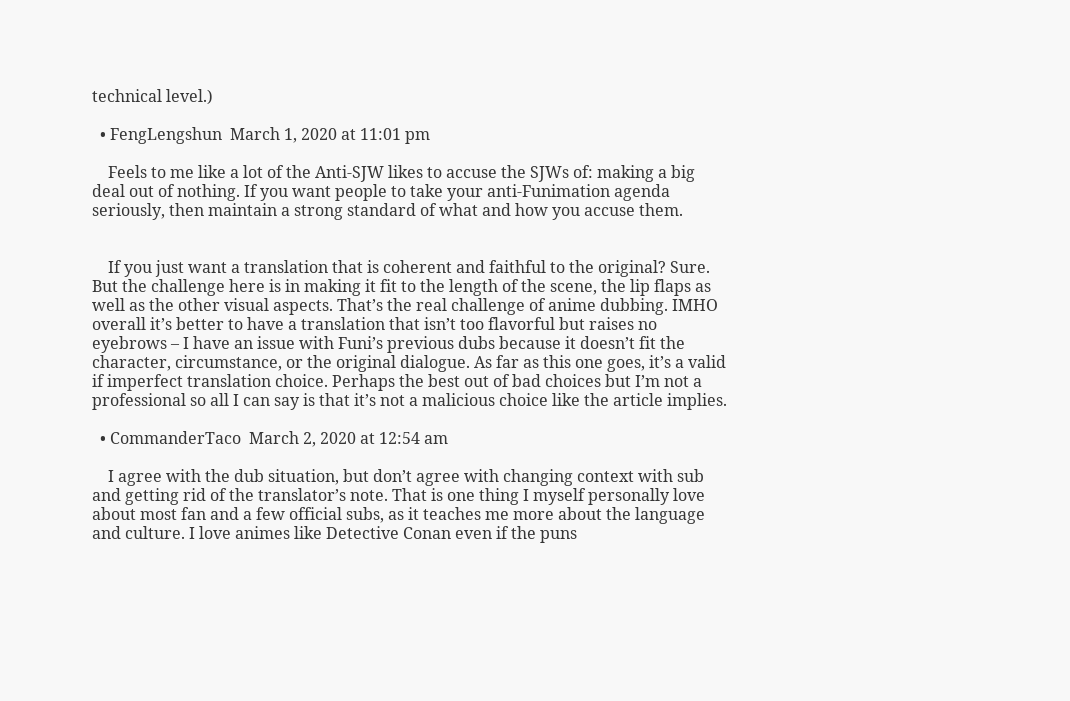technical level.)

  • FengLengshun  March 1, 2020 at 11:01 pm

    Feels to me like a lot of the Anti-SJW likes to accuse the SJWs of: making a big deal out of nothing. If you want people to take your anti-Funimation agenda seriously, then maintain a strong standard of what and how you accuse them.


    If you just want a translation that is coherent and faithful to the original? Sure. But the challenge here is in making it fit to the length of the scene, the lip flaps as well as the other visual aspects. That’s the real challenge of anime dubbing. IMHO overall it’s better to have a translation that isn’t too flavorful but raises no eyebrows – I have an issue with Funi’s previous dubs because it doesn’t fit the character, circumstance, or the original dialogue. As far as this one goes, it’s a valid if imperfect translation choice. Perhaps the best out of bad choices but I’m not a professional so all I can say is that it’s not a malicious choice like the article implies.

  • CommanderTaco  March 2, 2020 at 12:54 am

    I agree with the dub situation, but don’t agree with changing context with sub and getting rid of the translator’s note. That is one thing I myself personally love about most fan and a few official subs, as it teaches me more about the language and culture. I love animes like Detective Conan even if the puns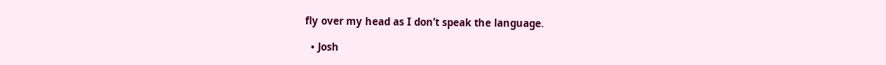fly over my head as I don’t speak the language.

  • Josh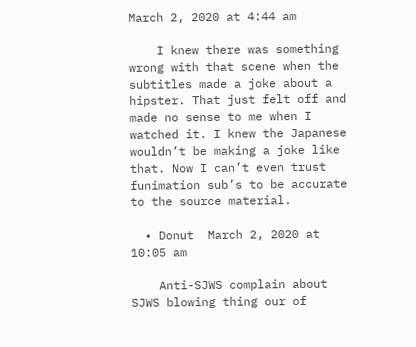March 2, 2020 at 4:44 am

    I knew there was something wrong with that scene when the subtitles made a joke about a hipster. That just felt off and made no sense to me when I watched it. I knew the Japanese wouldn’t be making a joke like that. Now I can’t even trust funimation sub’s to be accurate to the source material.

  • Donut  March 2, 2020 at 10:05 am

    Anti-SJWS complain about SJWS blowing thing our of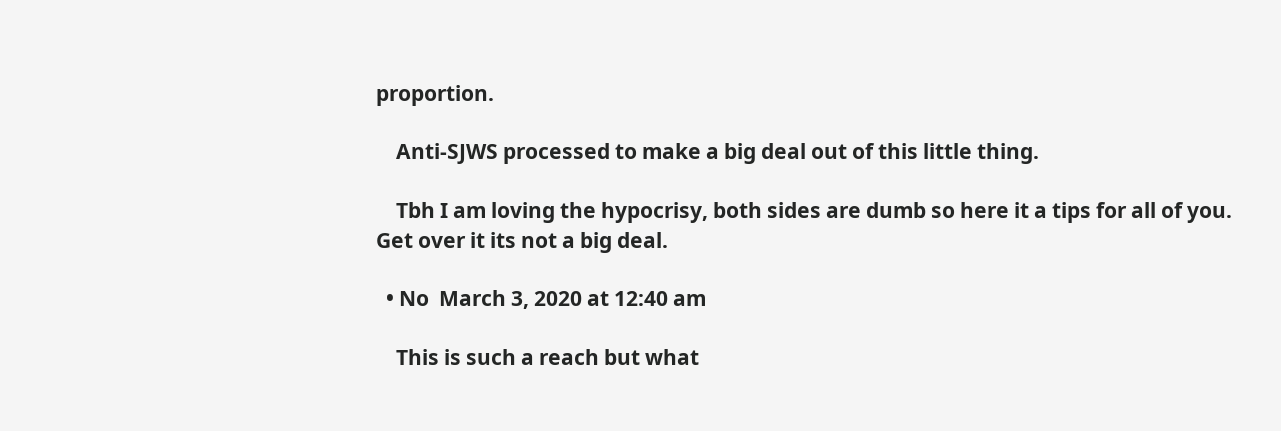proportion.

    Anti-SJWS processed to make a big deal out of this little thing.

    Tbh I am loving the hypocrisy, both sides are dumb so here it a tips for all of you. Get over it its not a big deal.

  • No  March 3, 2020 at 12:40 am

    This is such a reach but what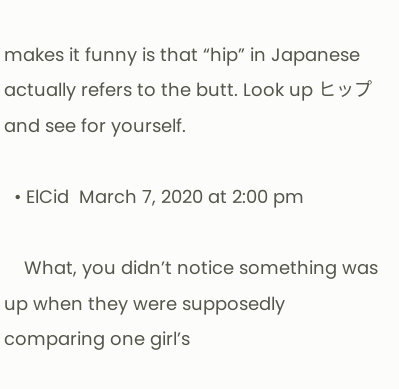makes it funny is that “hip” in Japanese actually refers to the butt. Look up ヒップ and see for yourself.

  • ElCid  March 7, 2020 at 2:00 pm

    What, you didn’t notice something was up when they were supposedly comparing one girl’s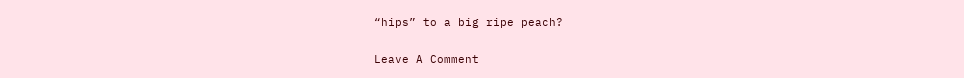“hips” to a big ripe peach?

Leave A Comment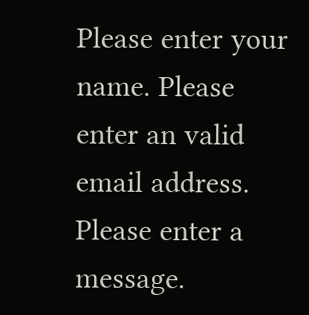Please enter your name. Please enter an valid email address. Please enter a message.